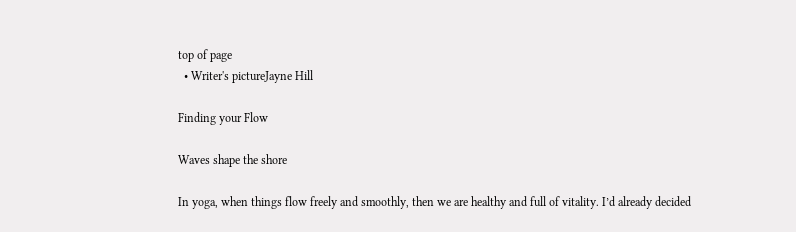top of page
  • Writer's pictureJayne Hill

Finding your Flow

Waves shape the shore

In yoga, when things flow freely and smoothly, then we are healthy and full of vitality. I’d already decided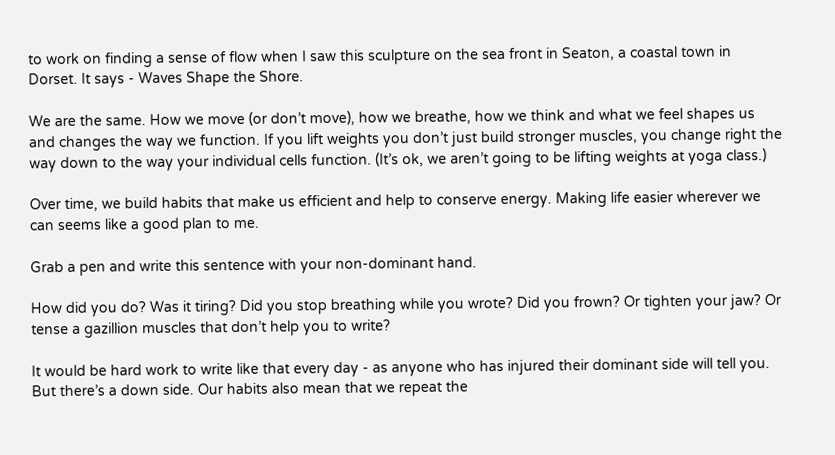to work on finding a sense of flow when I saw this sculpture on the sea front in Seaton, a coastal town in Dorset. It says - Waves Shape the Shore.

We are the same. How we move (or don’t move), how we breathe, how we think and what we feel shapes us and changes the way we function. If you lift weights you don’t just build stronger muscles, you change right the way down to the way your individual cells function. (It’s ok, we aren’t going to be lifting weights at yoga class.)

Over time, we build habits that make us efficient and help to conserve energy. Making life easier wherever we can seems like a good plan to me.

Grab a pen and write this sentence with your non-dominant hand.

How did you do? Was it tiring? Did you stop breathing while you wrote? Did you frown? Or tighten your jaw? Or tense a gazillion muscles that don’t help you to write?

It would be hard work to write like that every day - as anyone who has injured their dominant side will tell you. But there’s a down side. Our habits also mean that we repeat the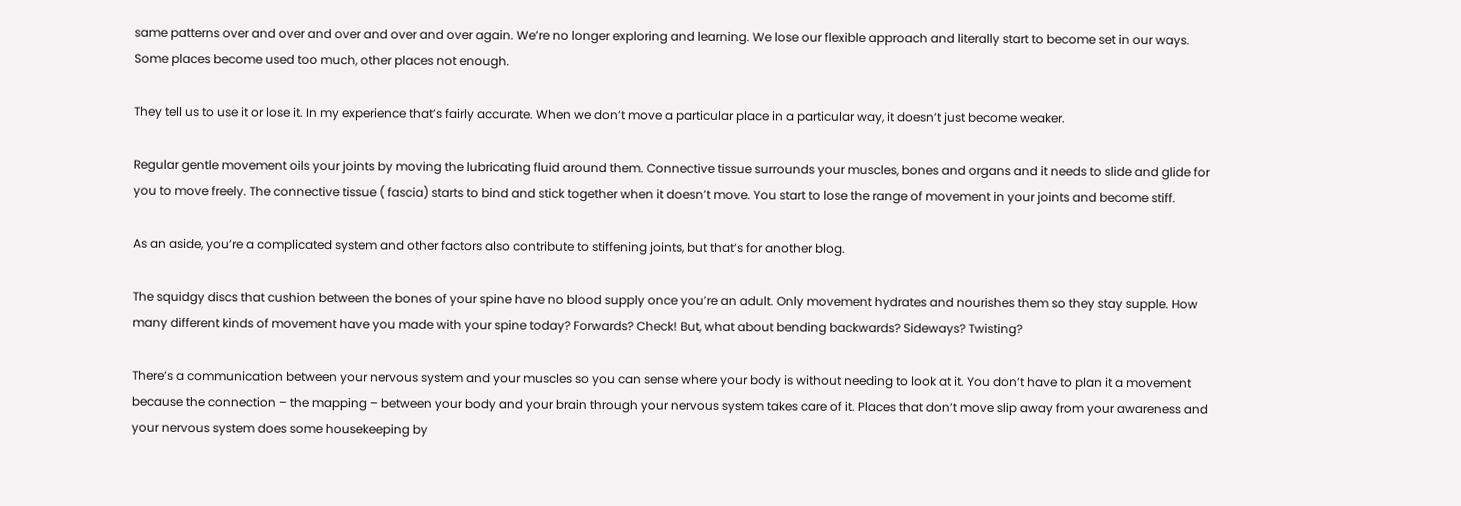same patterns over and over and over and over and over again. We’re no longer exploring and learning. We lose our flexible approach and literally start to become set in our ways. Some places become used too much, other places not enough.

They tell us to use it or lose it. In my experience that’s fairly accurate. When we don’t move a particular place in a particular way, it doesn’t just become weaker.

Regular gentle movement oils your joints by moving the lubricating fluid around them. Connective tissue surrounds your muscles, bones and organs and it needs to slide and glide for you to move freely. The connective tissue ( fascia) starts to bind and stick together when it doesn’t move. You start to lose the range of movement in your joints and become stiff.

As an aside, you’re a complicated system and other factors also contribute to stiffening joints, but that’s for another blog.

The squidgy discs that cushion between the bones of your spine have no blood supply once you’re an adult. Only movement hydrates and nourishes them so they stay supple. How many different kinds of movement have you made with your spine today? Forwards? Check! But, what about bending backwards? Sideways? Twisting?

There’s a communication between your nervous system and your muscles so you can sense where your body is without needing to look at it. You don’t have to plan it a movement because the connection – the mapping – between your body and your brain through your nervous system takes care of it. Places that don’t move slip away from your awareness and your nervous system does some housekeeping by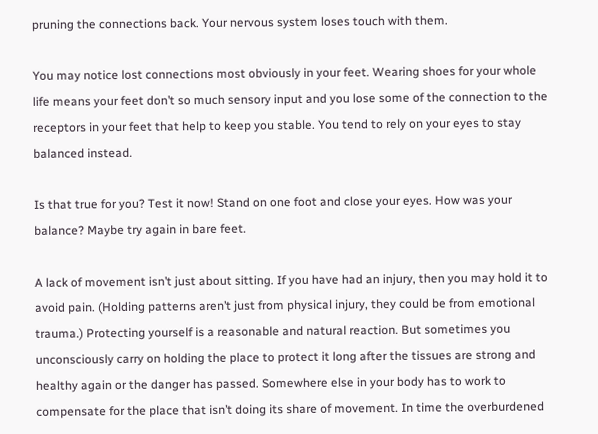pruning the connections back. Your nervous system loses touch with them.

You may notice lost connections most obviously in your feet. Wearing shoes for your whole life means your feet don’t so much sensory input and you lose some of the connection to the receptors in your feet that help to keep you stable. You tend to rely on your eyes to stay balanced instead.

Is that true for you? Test it now! Stand on one foot and close your eyes. How was your balance? Maybe try again in bare feet.

A lack of movement isn’t just about sitting. If you have had an injury, then you may hold it to avoid pain. (Holding patterns aren’t just from physical injury, they could be from emotional trauma.) Protecting yourself is a reasonable and natural reaction. But sometimes you unconsciously carry on holding the place to protect it long after the tissues are strong and healthy again or the danger has passed. Somewhere else in your body has to work to compensate for the place that isn’t doing its share of movement. In time the overburdened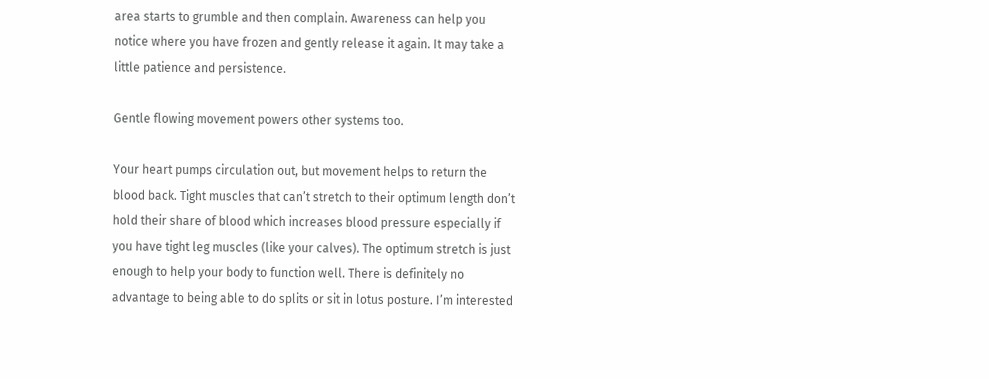area starts to grumble and then complain. Awareness can help you notice where you have frozen and gently release it again. It may take a little patience and persistence.

Gentle flowing movement powers other systems too.

Your heart pumps circulation out, but movement helps to return the blood back. Tight muscles that can’t stretch to their optimum length don’t hold their share of blood which increases blood pressure especially if you have tight leg muscles (like your calves). The optimum stretch is just enough to help your body to function well. There is definitely no advantage to being able to do splits or sit in lotus posture. I’m interested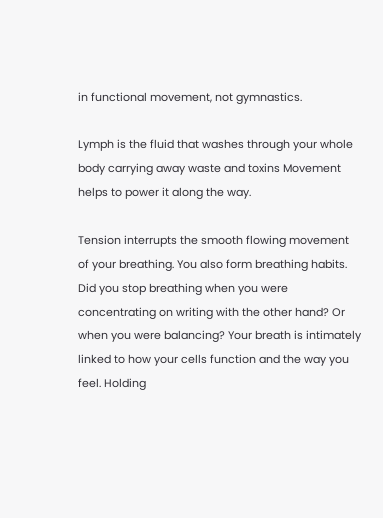in functional movement, not gymnastics.

Lymph is the fluid that washes through your whole body carrying away waste and toxins Movement helps to power it along the way.

Tension interrupts the smooth flowing movement of your breathing. You also form breathing habits. Did you stop breathing when you were concentrating on writing with the other hand? Or when you were balancing? Your breath is intimately linked to how your cells function and the way you feel. Holding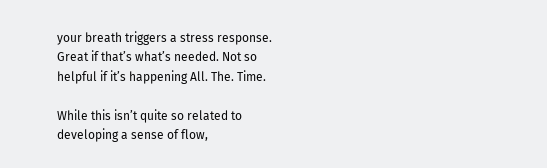your breath triggers a stress response. Great if that’s what’s needed. Not so helpful if it’s happening All. The. Time.

While this isn’t quite so related to developing a sense of flow,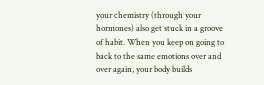your chemistry (through your hormones) also get stuck in a groove of habit. When you keep on going to back to the same emotions over and over again, your body builds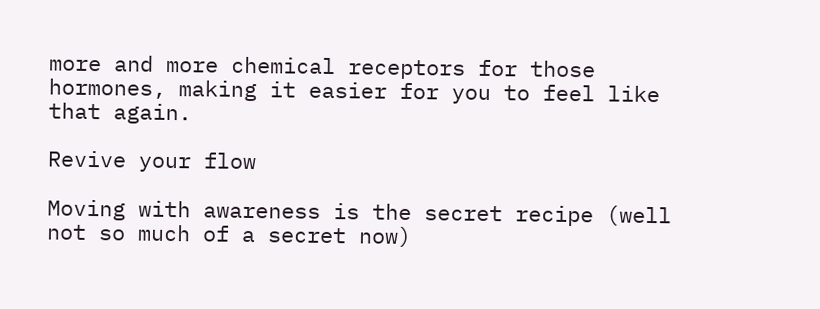more and more chemical receptors for those hormones, making it easier for you to feel like that again.

Revive your flow

Moving with awareness is the secret recipe (well not so much of a secret now)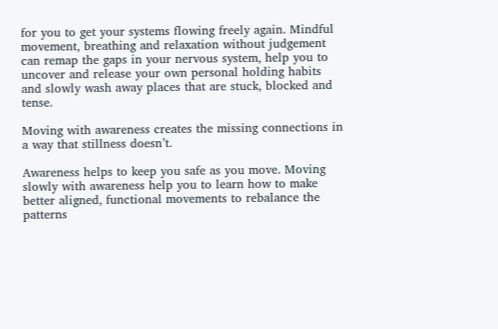for you to get your systems flowing freely again. Mindful movement, breathing and relaxation without judgement can remap the gaps in your nervous system, help you to uncover and release your own personal holding habits and slowly wash away places that are stuck, blocked and tense.

Moving with awareness creates the missing connections in a way that stillness doesn’t.

Awareness helps to keep you safe as you move. Moving slowly with awareness help you to learn how to make better aligned, functional movements to rebalance the patterns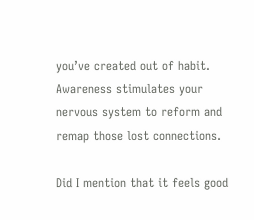you’ve created out of habit. Awareness stimulates your nervous system to reform and remap those lost connections.

Did I mention that it feels good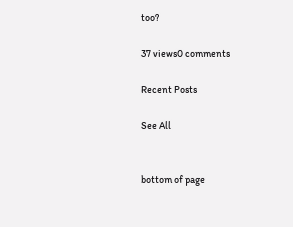too?

37 views0 comments

Recent Posts

See All


bottom of page